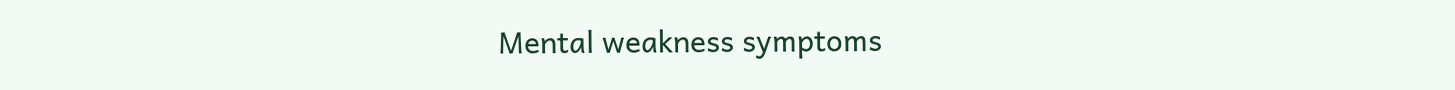Mental weakness symptoms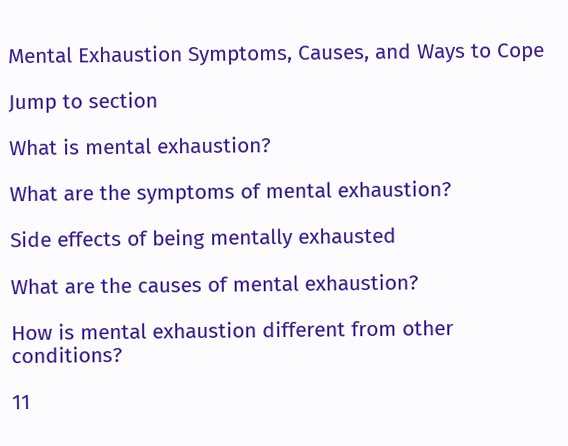Mental Exhaustion Symptoms, Causes, and Ways to Cope

Jump to section

What is mental exhaustion?

What are the symptoms of mental exhaustion?

Side effects of being mentally exhausted

What are the causes of mental exhaustion?

How is mental exhaustion different from other conditions?

11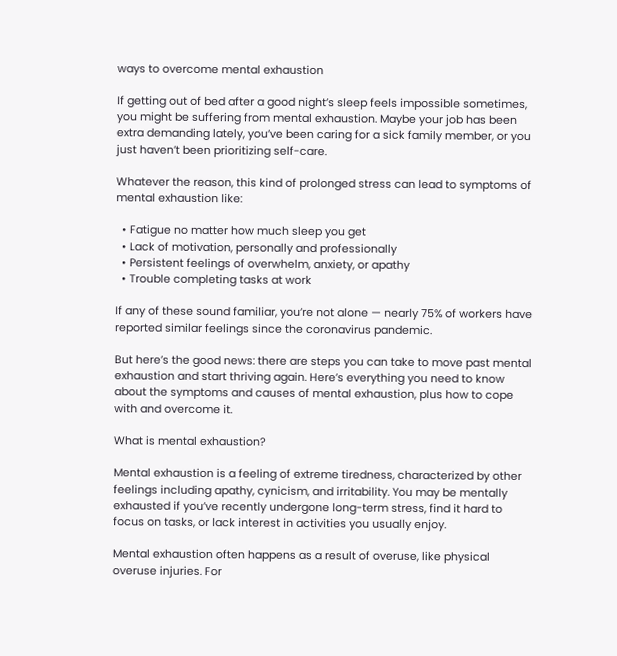ways to overcome mental exhaustion

If getting out of bed after a good night’s sleep feels impossible sometimes, you might be suffering from mental exhaustion. Maybe your job has been extra demanding lately, you’ve been caring for a sick family member, or you just haven’t been prioritizing self-care.

Whatever the reason, this kind of prolonged stress can lead to symptoms of mental exhaustion like:

  • Fatigue no matter how much sleep you get
  • Lack of motivation, personally and professionally
  • Persistent feelings of overwhelm, anxiety, or apathy
  • Trouble completing tasks at work

If any of these sound familiar, you’re not alone — nearly 75% of workers have reported similar feelings since the coronavirus pandemic.

But here’s the good news: there are steps you can take to move past mental exhaustion and start thriving again. Here’s everything you need to know about the symptoms and causes of mental exhaustion, plus how to cope with and overcome it.

What is mental exhaustion?

Mental exhaustion is a feeling of extreme tiredness, characterized by other feelings including apathy, cynicism, and irritability. You may be mentally exhausted if you’ve recently undergone long-term stress, find it hard to focus on tasks, or lack interest in activities you usually enjoy.

Mental exhaustion often happens as a result of overuse, like physical overuse injuries. For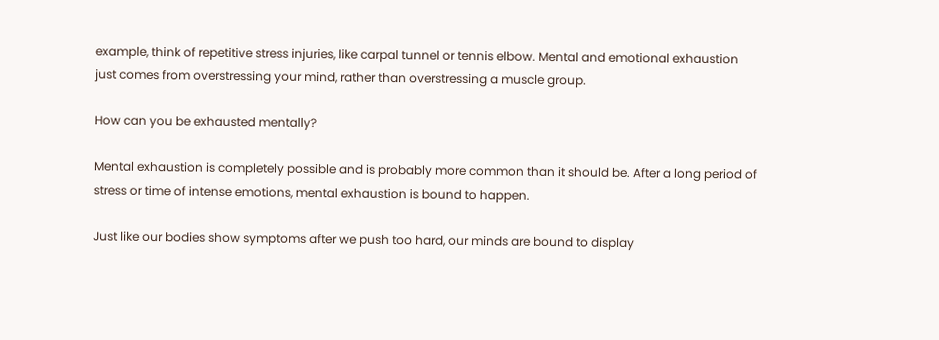example, think of repetitive stress injuries, like carpal tunnel or tennis elbow. Mental and emotional exhaustion just comes from overstressing your mind, rather than overstressing a muscle group.

How can you be exhausted mentally?

Mental exhaustion is completely possible and is probably more common than it should be. After a long period of stress or time of intense emotions, mental exhaustion is bound to happen.

Just like our bodies show symptoms after we push too hard, our minds are bound to display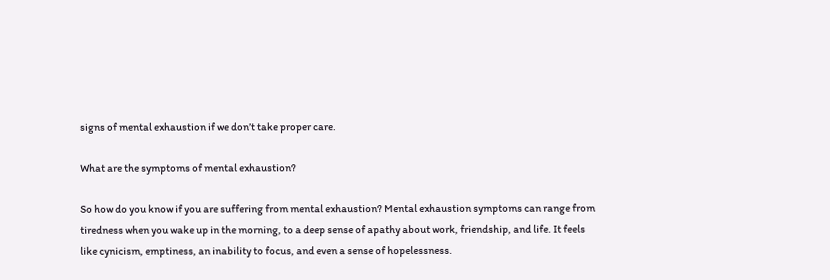signs of mental exhaustion if we don’t take proper care.

What are the symptoms of mental exhaustion?

So how do you know if you are suffering from mental exhaustion? Mental exhaustion symptoms can range from tiredness when you wake up in the morning, to a deep sense of apathy about work, friendship, and life. It feels like cynicism, emptiness, an inability to focus, and even a sense of hopelessness.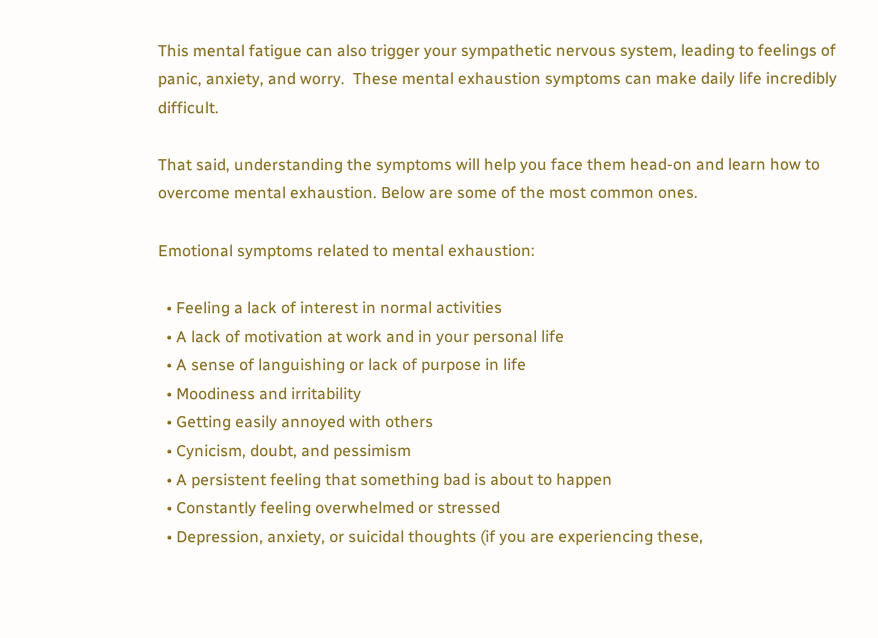This mental fatigue can also trigger your sympathetic nervous system, leading to feelings of panic, anxiety, and worry.  These mental exhaustion symptoms can make daily life incredibly difficult.

That said, understanding the symptoms will help you face them head-on and learn how to overcome mental exhaustion. Below are some of the most common ones.

Emotional symptoms related to mental exhaustion:

  • Feeling a lack of interest in normal activities
  • A lack of motivation at work and in your personal life
  • A sense of languishing or lack of purpose in life
  • Moodiness and irritability
  • Getting easily annoyed with others
  • Cynicism, doubt, and pessimism
  • A persistent feeling that something bad is about to happen
  • Constantly feeling overwhelmed or stressed
  • Depression, anxiety, or suicidal thoughts (if you are experiencing these,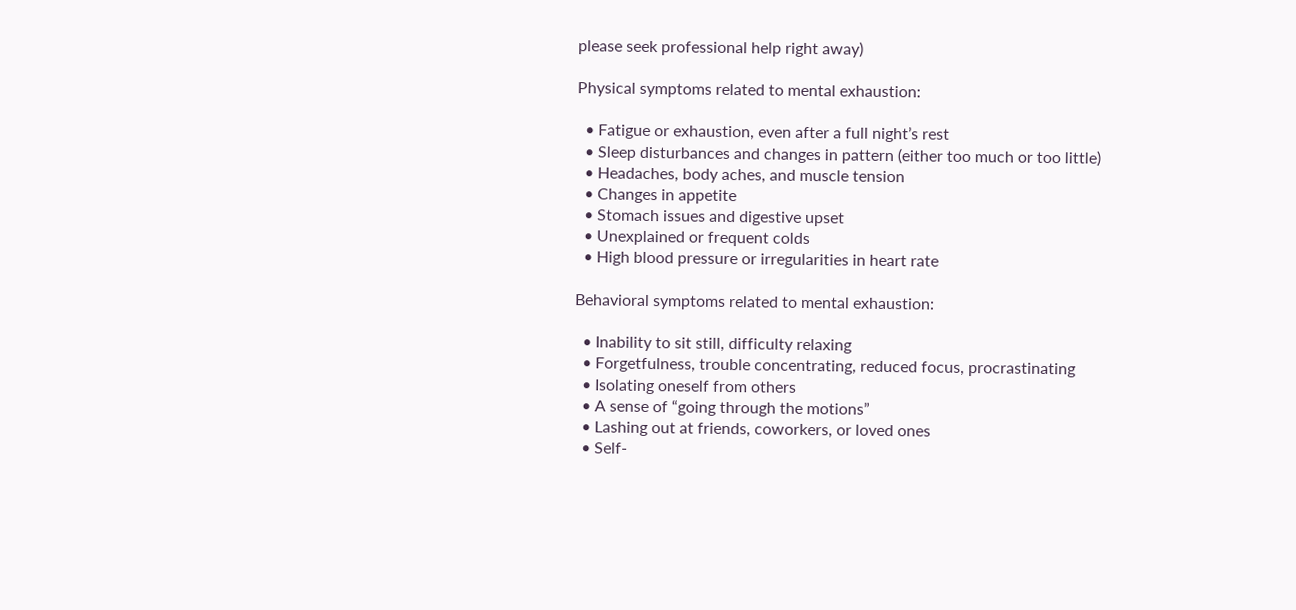please seek professional help right away)

Physical symptoms related to mental exhaustion:

  • Fatigue or exhaustion, even after a full night’s rest
  • Sleep disturbances and changes in pattern (either too much or too little)
  • Headaches, body aches, and muscle tension
  • Changes in appetite
  • Stomach issues and digestive upset
  • Unexplained or frequent colds
  • High blood pressure or irregularities in heart rate

Behavioral symptoms related to mental exhaustion:

  • Inability to sit still, difficulty relaxing
  • Forgetfulness, trouble concentrating, reduced focus, procrastinating
  • Isolating oneself from others
  • A sense of “going through the motions”
  • Lashing out at friends, coworkers, or loved ones
  • Self-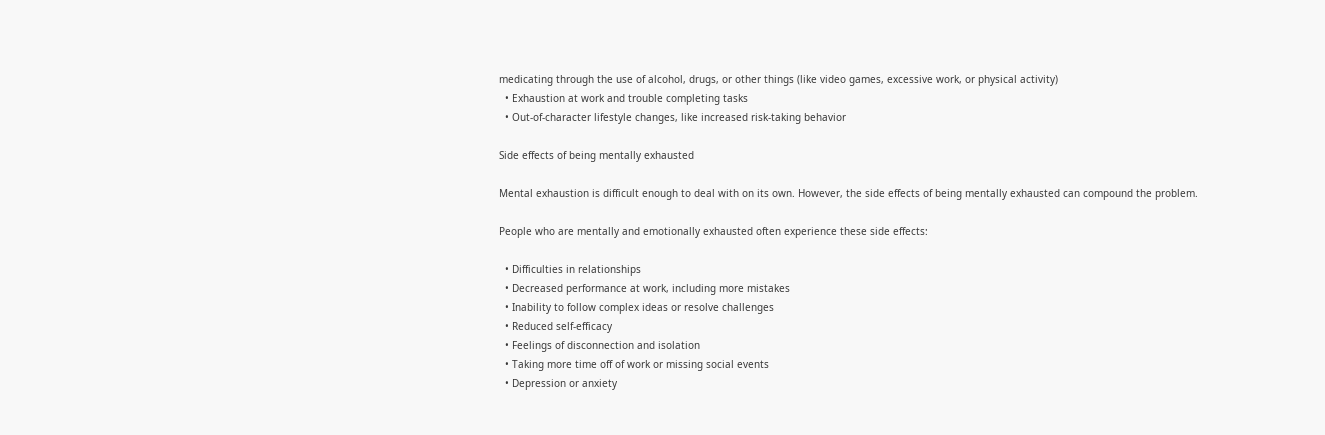medicating through the use of alcohol, drugs, or other things (like video games, excessive work, or physical activity)
  • Exhaustion at work and trouble completing tasks
  • Out-of-character lifestyle changes, like increased risk-taking behavior

Side effects of being mentally exhausted

Mental exhaustion is difficult enough to deal with on its own. However, the side effects of being mentally exhausted can compound the problem.

People who are mentally and emotionally exhausted often experience these side effects:

  • Difficulties in relationships
  • Decreased performance at work, including more mistakes
  • Inability to follow complex ideas or resolve challenges
  • Reduced self-efficacy
  • Feelings of disconnection and isolation
  • Taking more time off of work or missing social events
  • Depression or anxiety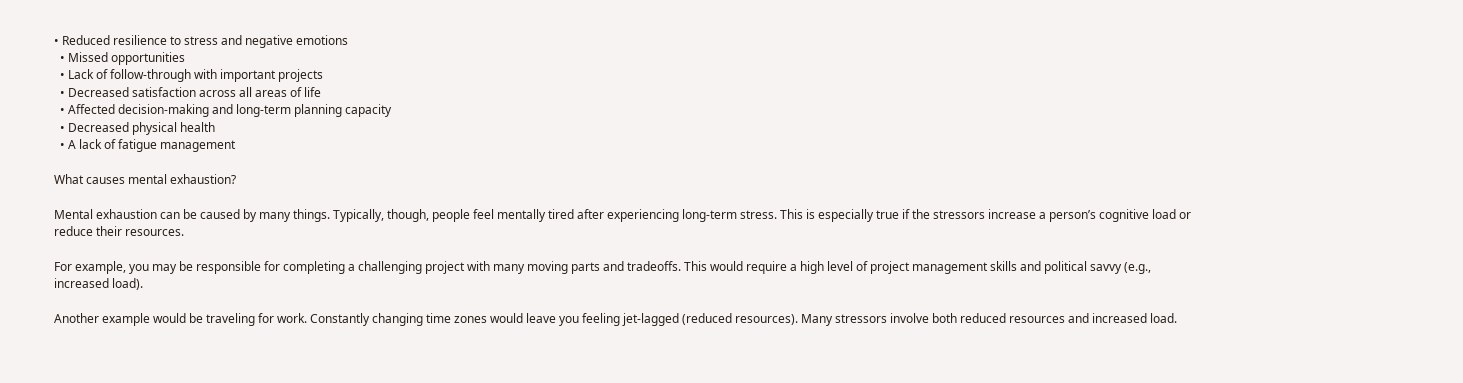• Reduced resilience to stress and negative emotions
  • Missed opportunities
  • Lack of follow-through with important projects
  • Decreased satisfaction across all areas of life
  • Affected decision-making and long-term planning capacity
  • Decreased physical health
  • A lack of fatigue management

What causes mental exhaustion?

Mental exhaustion can be caused by many things. Typically, though, people feel mentally tired after experiencing long-term stress. This is especially true if the stressors increase a person’s cognitive load or reduce their resources.

For example, you may be responsible for completing a challenging project with many moving parts and tradeoffs. This would require a high level of project management skills and political savvy (e.g., increased load).

Another example would be traveling for work. Constantly changing time zones would leave you feeling jet-lagged (reduced resources). Many stressors involve both reduced resources and increased load.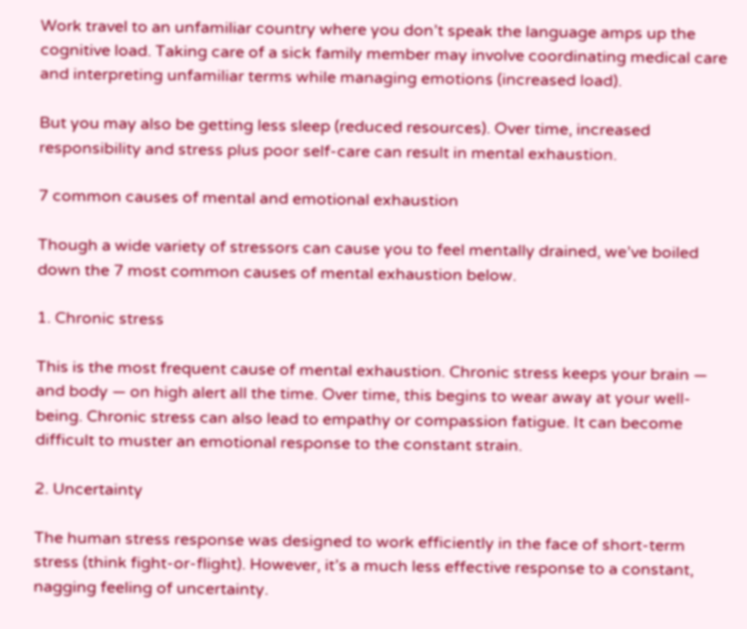Work travel to an unfamiliar country where you don’t speak the language amps up the cognitive load. Taking care of a sick family member may involve coordinating medical care and interpreting unfamiliar terms while managing emotions (increased load).

But you may also be getting less sleep (reduced resources). Over time, increased responsibility and stress plus poor self-care can result in mental exhaustion.

7 common causes of mental and emotional exhaustion

Though a wide variety of stressors can cause you to feel mentally drained, we’ve boiled down the 7 most common causes of mental exhaustion below.

1. Chronic stress

This is the most frequent cause of mental exhaustion. Chronic stress keeps your brain — and body — on high alert all the time. Over time, this begins to wear away at your well-being. Chronic stress can also lead to empathy or compassion fatigue. It can become difficult to muster an emotional response to the constant strain.

2. Uncertainty

The human stress response was designed to work efficiently in the face of short-term stress (think fight-or-flight). However, it’s a much less effective response to a constant, nagging feeling of uncertainty.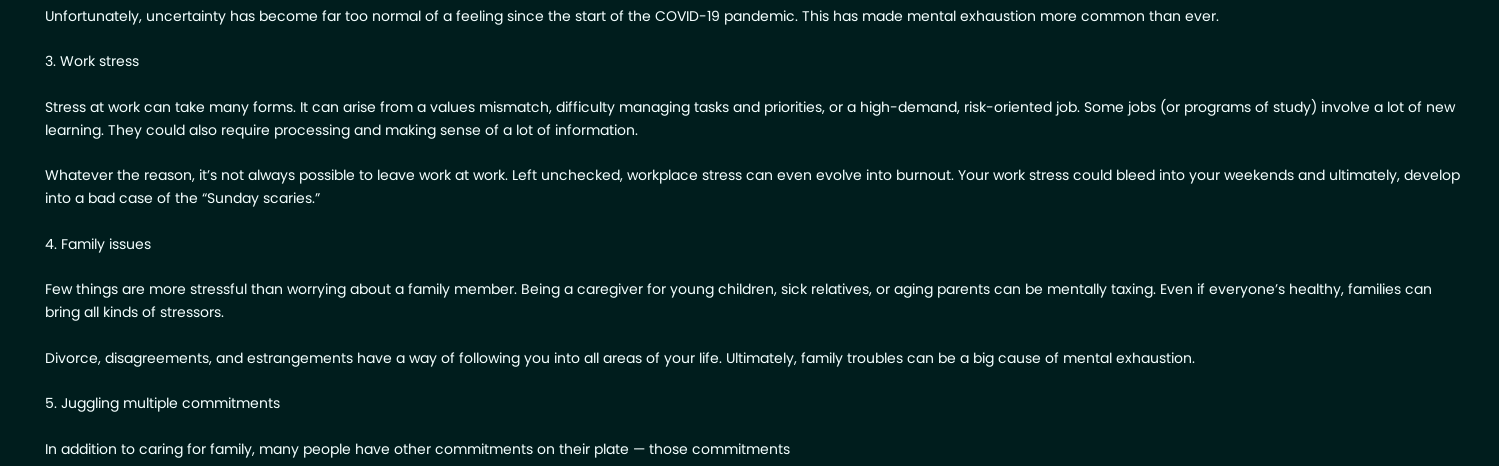Unfortunately, uncertainty has become far too normal of a feeling since the start of the COVID-19 pandemic. This has made mental exhaustion more common than ever.

3. Work stress

Stress at work can take many forms. It can arise from a values mismatch, difficulty managing tasks and priorities, or a high-demand, risk-oriented job. Some jobs (or programs of study) involve a lot of new learning. They could also require processing and making sense of a lot of information.

Whatever the reason, it’s not always possible to leave work at work. Left unchecked, workplace stress can even evolve into burnout. Your work stress could bleed into your weekends and ultimately, develop into a bad case of the “Sunday scaries.”

4. Family issues

Few things are more stressful than worrying about a family member. Being a caregiver for young children, sick relatives, or aging parents can be mentally taxing. Even if everyone’s healthy, families can bring all kinds of stressors.

Divorce, disagreements, and estrangements have a way of following you into all areas of your life. Ultimately, family troubles can be a big cause of mental exhaustion.

5. Juggling multiple commitments

In addition to caring for family, many people have other commitments on their plate — those commitments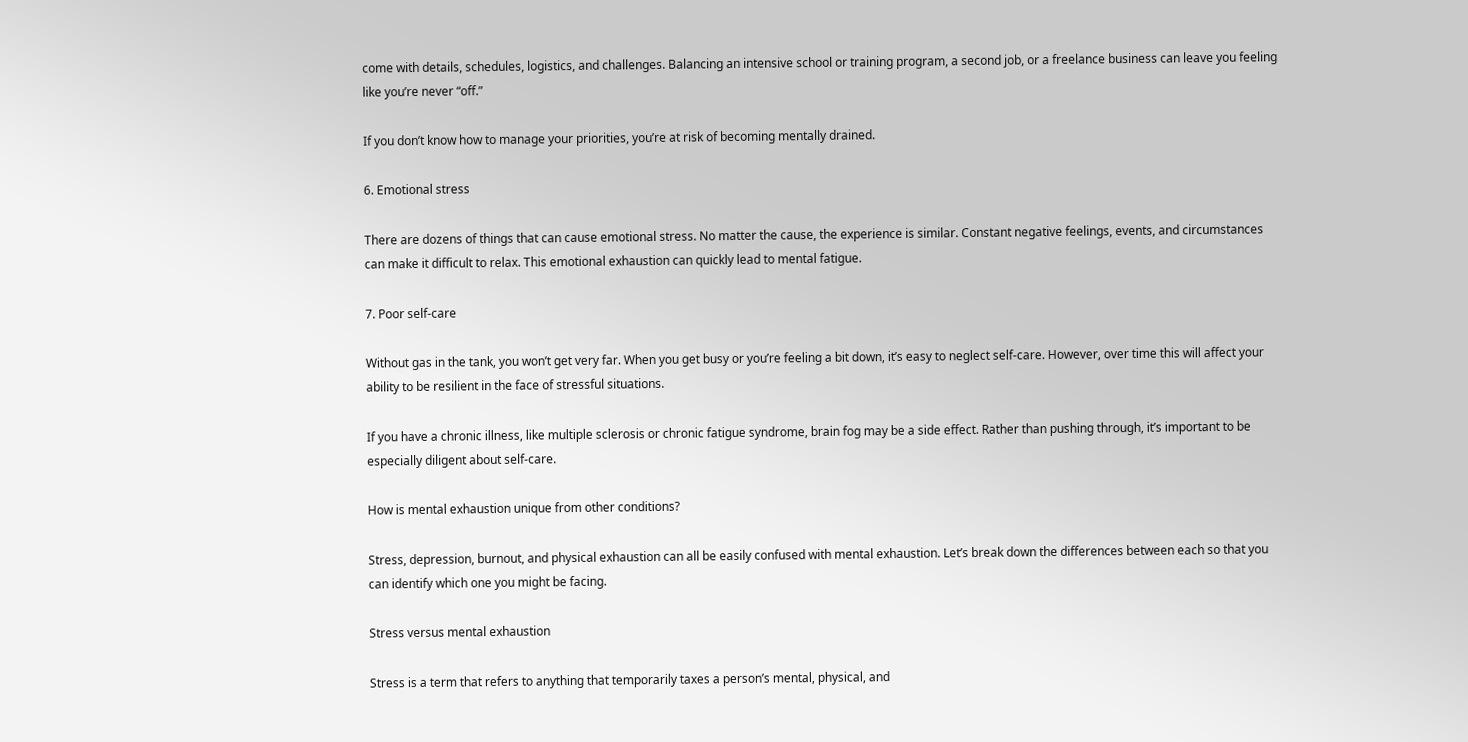come with details, schedules, logistics, and challenges. Balancing an intensive school or training program, a second job, or a freelance business can leave you feeling like you’re never “off.”

If you don’t know how to manage your priorities, you’re at risk of becoming mentally drained.

6. Emotional stress

There are dozens of things that can cause emotional stress. No matter the cause, the experience is similar. Constant negative feelings, events, and circumstances can make it difficult to relax. This emotional exhaustion can quickly lead to mental fatigue.

7. Poor self-care

Without gas in the tank, you won’t get very far. When you get busy or you’re feeling a bit down, it’s easy to neglect self-care. However, over time this will affect your ability to be resilient in the face of stressful situations.

If you have a chronic illness, like multiple sclerosis or chronic fatigue syndrome, brain fog may be a side effect. Rather than pushing through, it’s important to be especially diligent about self-care.

How is mental exhaustion unique from other conditions?

Stress, depression, burnout, and physical exhaustion can all be easily confused with mental exhaustion. Let’s break down the differences between each so that you can identify which one you might be facing.

Stress versus mental exhaustion

Stress is a term that refers to anything that temporarily taxes a person’s mental, physical, and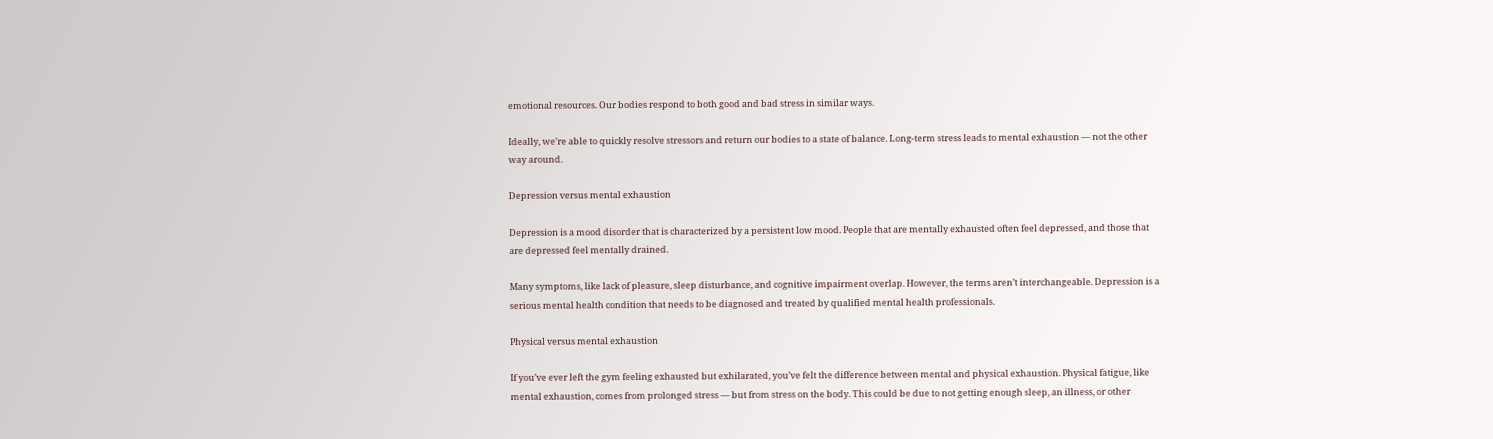emotional resources. Our bodies respond to both good and bad stress in similar ways.

Ideally, we’re able to quickly resolve stressors and return our bodies to a state of balance. Long-term stress leads to mental exhaustion — not the other way around.

Depression versus mental exhaustion

Depression is a mood disorder that is characterized by a persistent low mood. People that are mentally exhausted often feel depressed, and those that are depressed feel mentally drained.

Many symptoms, like lack of pleasure, sleep disturbance, and cognitive impairment overlap. However, the terms aren’t interchangeable. Depression is a serious mental health condition that needs to be diagnosed and treated by qualified mental health professionals.

Physical versus mental exhaustion

If you’ve ever left the gym feeling exhausted but exhilarated, you’ve felt the difference between mental and physical exhaustion. Physical fatigue, like mental exhaustion, comes from prolonged stress — but from stress on the body. This could be due to not getting enough sleep, an illness, or other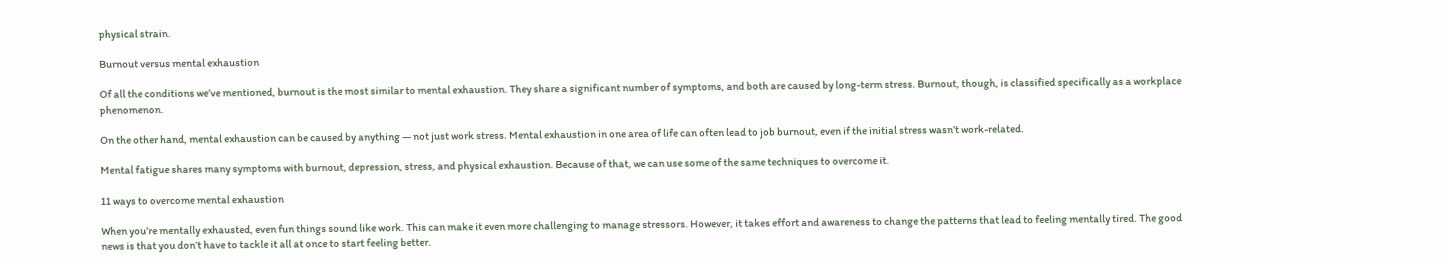physical strain.

Burnout versus mental exhaustion

Of all the conditions we’ve mentioned, burnout is the most similar to mental exhaustion. They share a significant number of symptoms, and both are caused by long-term stress. Burnout, though, is classified specifically as a workplace phenomenon.

On the other hand, mental exhaustion can be caused by anything — not just work stress. Mental exhaustion in one area of life can often lead to job burnout, even if the initial stress wasn’t work-related.

Mental fatigue shares many symptoms with burnout, depression, stress, and physical exhaustion. Because of that, we can use some of the same techniques to overcome it.

11 ways to overcome mental exhaustion

When you’re mentally exhausted, even fun things sound like work. This can make it even more challenging to manage stressors. However, it takes effort and awareness to change the patterns that lead to feeling mentally tired. The good news is that you don’t have to tackle it all at once to start feeling better.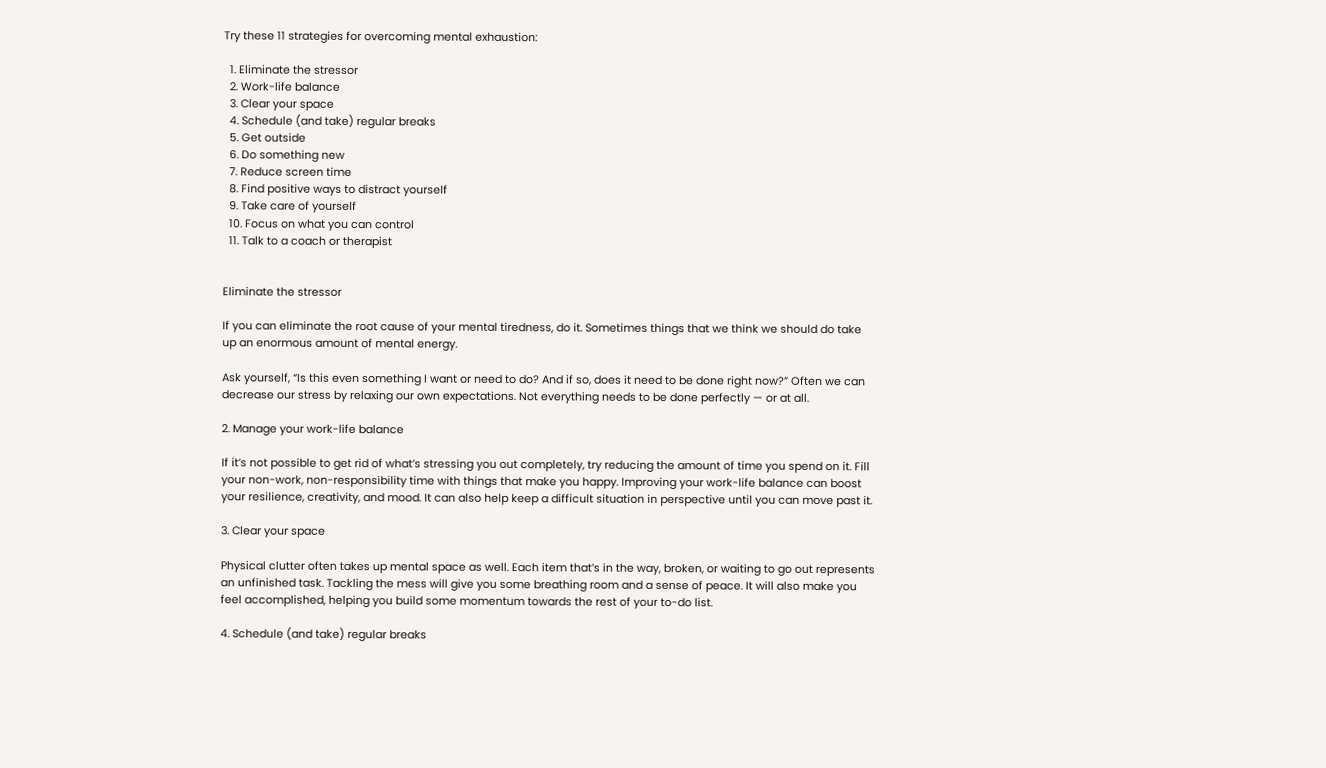Try these 11 strategies for overcoming mental exhaustion:

  1. Eliminate the stressor
  2. Work-life balance
  3. Clear your space
  4. Schedule (and take) regular breaks
  5. Get outside
  6. Do something new
  7. Reduce screen time
  8. Find positive ways to distract yourself
  9. Take care of yourself
  10. Focus on what you can control
  11. Talk to a coach or therapist


Eliminate the stressor

If you can eliminate the root cause of your mental tiredness, do it. Sometimes things that we think we should do take up an enormous amount of mental energy.

Ask yourself, “Is this even something I want or need to do? And if so, does it need to be done right now?” Often we can decrease our stress by relaxing our own expectations. Not everything needs to be done perfectly — or at all.

2. Manage your work-life balance

If it’s not possible to get rid of what’s stressing you out completely, try reducing the amount of time you spend on it. Fill your non-work, non-responsibility time with things that make you happy. Improving your work-life balance can boost your resilience, creativity, and mood. It can also help keep a difficult situation in perspective until you can move past it.

3. Clear your space

Physical clutter often takes up mental space as well. Each item that’s in the way, broken, or waiting to go out represents an unfinished task. Tackling the mess will give you some breathing room and a sense of peace. It will also make you feel accomplished, helping you build some momentum towards the rest of your to-do list.

4. Schedule (and take) regular breaks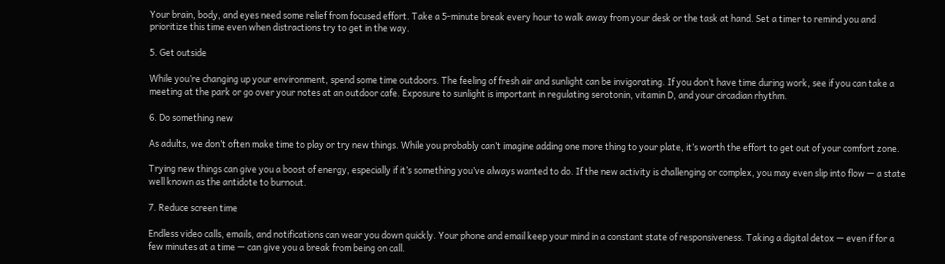Your brain, body, and eyes need some relief from focused effort. Take a 5-minute break every hour to walk away from your desk or the task at hand. Set a timer to remind you and prioritize this time even when distractions try to get in the way.

5. Get outside

While you’re changing up your environment, spend some time outdoors. The feeling of fresh air and sunlight can be invigorating. If you don’t have time during work, see if you can take a meeting at the park or go over your notes at an outdoor cafe. Exposure to sunlight is important in regulating serotonin, vitamin D, and your circadian rhythm.

6. Do something new

As adults, we don’t often make time to play or try new things. While you probably can’t imagine adding one more thing to your plate, it’s worth the effort to get out of your comfort zone.

Trying new things can give you a boost of energy, especially if it’s something you’ve always wanted to do. If the new activity is challenging or complex, you may even slip into flow — a state well known as the antidote to burnout.

7. Reduce screen time

Endless video calls, emails, and notifications can wear you down quickly. Your phone and email keep your mind in a constant state of responsiveness. Taking a digital detox — even if for a few minutes at a time — can give you a break from being on call.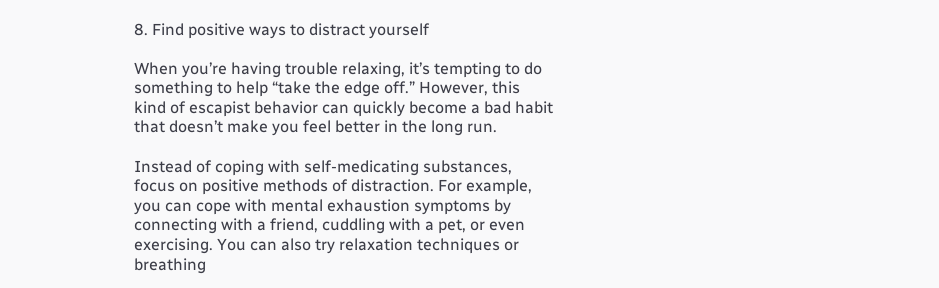8. Find positive ways to distract yourself

When you’re having trouble relaxing, it’s tempting to do something to help “take the edge off.” However, this kind of escapist behavior can quickly become a bad habit that doesn’t make you feel better in the long run.

Instead of coping with self-medicating substances, focus on positive methods of distraction. For example, you can cope with mental exhaustion symptoms by connecting with a friend, cuddling with a pet, or even exercising. You can also try relaxation techniques or breathing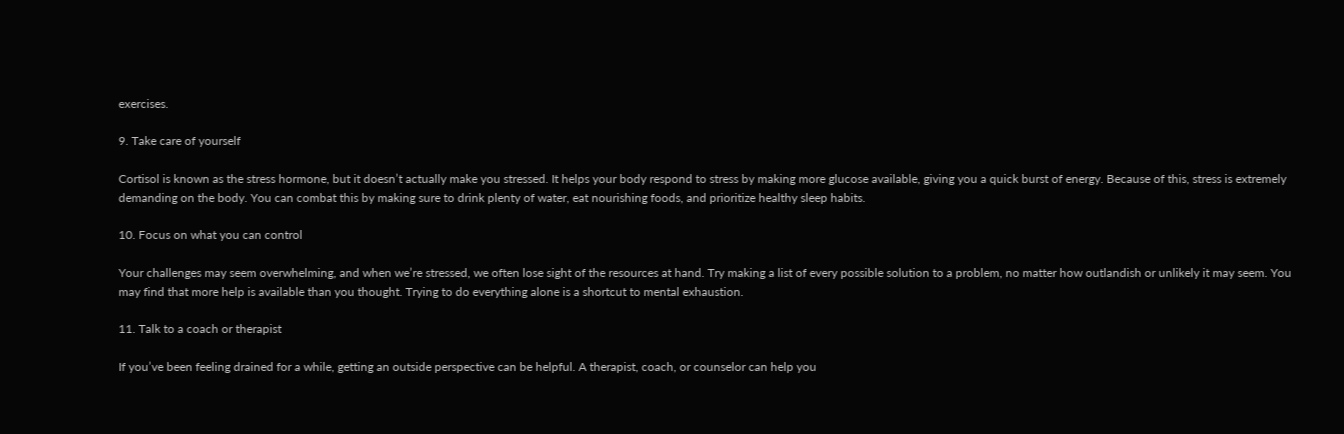exercises.

9. Take care of yourself

Cortisol is known as the stress hormone, but it doesn’t actually make you stressed. It helps your body respond to stress by making more glucose available, giving you a quick burst of energy. Because of this, stress is extremely demanding on the body. You can combat this by making sure to drink plenty of water, eat nourishing foods, and prioritize healthy sleep habits.

10. Focus on what you can control

Your challenges may seem overwhelming, and when we’re stressed, we often lose sight of the resources at hand. Try making a list of every possible solution to a problem, no matter how outlandish or unlikely it may seem. You may find that more help is available than you thought. Trying to do everything alone is a shortcut to mental exhaustion.

11. Talk to a coach or therapist

If you’ve been feeling drained for a while, getting an outside perspective can be helpful. A therapist, coach, or counselor can help you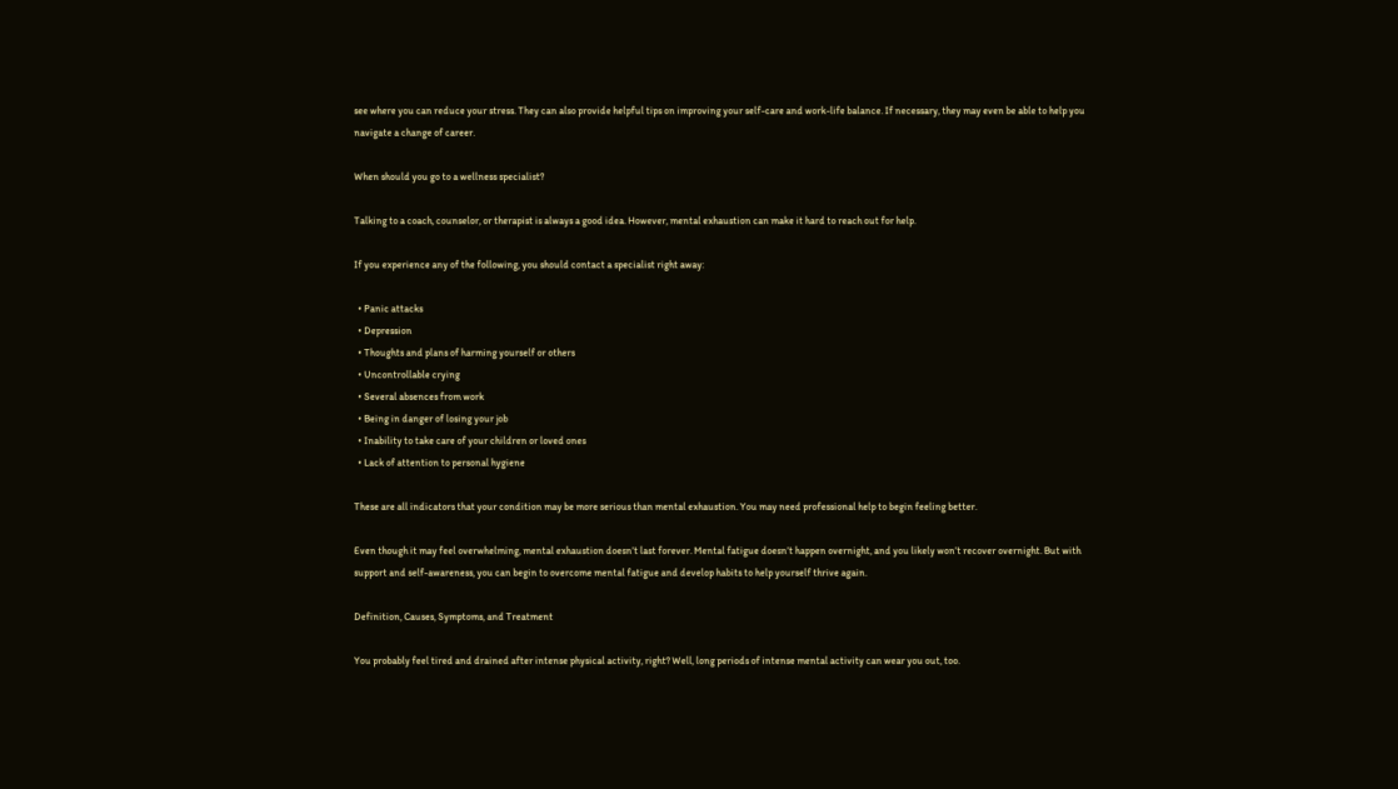see where you can reduce your stress. They can also provide helpful tips on improving your self-care and work-life balance. If necessary, they may even be able to help you navigate a change of career.

When should you go to a wellness specialist?

Talking to a coach, counselor, or therapist is always a good idea. However, mental exhaustion can make it hard to reach out for help.

If you experience any of the following, you should contact a specialist right away:

  • Panic attacks
  • Depression
  • Thoughts and plans of harming yourself or others
  • Uncontrollable crying
  • Several absences from work
  • Being in danger of losing your job
  • Inability to take care of your children or loved ones
  • Lack of attention to personal hygiene

These are all indicators that your condition may be more serious than mental exhaustion. You may need professional help to begin feeling better.

Even though it may feel overwhelming, mental exhaustion doesn’t last forever. Mental fatigue doesn’t happen overnight, and you likely won’t recover overnight. But with support and self-awareness, you can begin to overcome mental fatigue and develop habits to help yourself thrive again.

Definition, Causes, Symptoms, and Treatment

You probably feel tired and drained after intense physical activity, right? Well, long periods of intense mental activity can wear you out, too.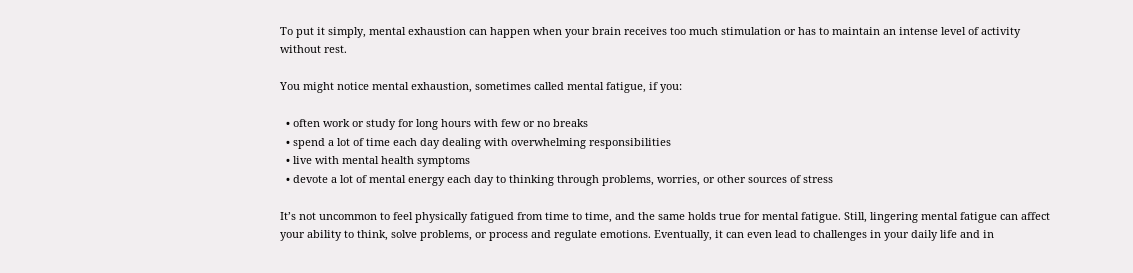To put it simply, mental exhaustion can happen when your brain receives too much stimulation or has to maintain an intense level of activity without rest.

You might notice mental exhaustion, sometimes called mental fatigue, if you:

  • often work or study for long hours with few or no breaks
  • spend a lot of time each day dealing with overwhelming responsibilities
  • live with mental health symptoms
  • devote a lot of mental energy each day to thinking through problems, worries, or other sources of stress

It’s not uncommon to feel physically fatigued from time to time, and the same holds true for mental fatigue. Still, lingering mental fatigue can affect your ability to think, solve problems, or process and regulate emotions. Eventually, it can even lead to challenges in your daily life and in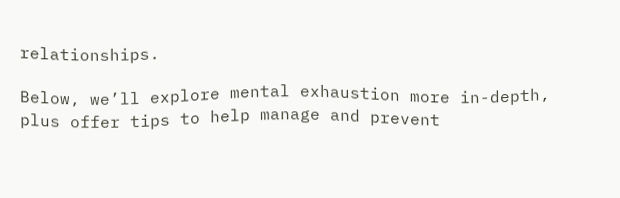relationships.

Below, we’ll explore mental exhaustion more in-depth, plus offer tips to help manage and prevent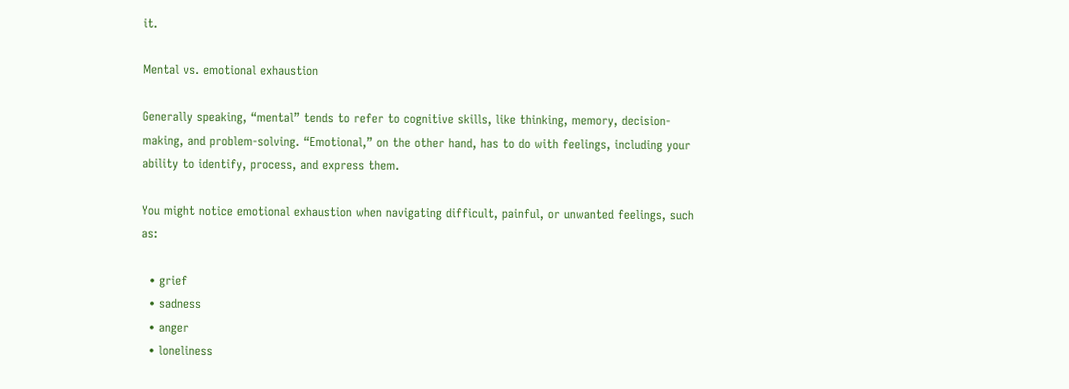it.

Mental vs. emotional exhaustion

Generally speaking, “mental” tends to refer to cognitive skills, like thinking, memory, decision-making, and problem-solving. “Emotional,” on the other hand, has to do with feelings, including your ability to identify, process, and express them.

You might notice emotional exhaustion when navigating difficult, painful, or unwanted feelings, such as:

  • grief
  • sadness
  • anger
  • loneliness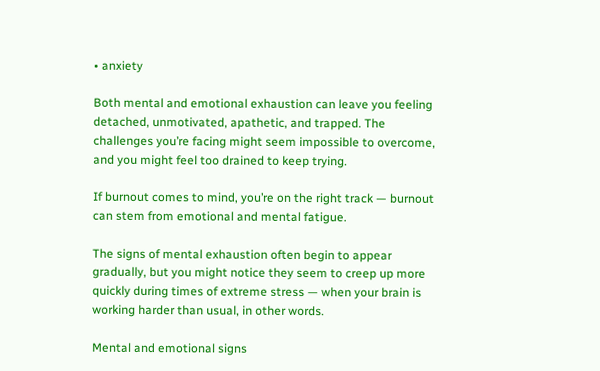• anxiety

Both mental and emotional exhaustion can leave you feeling detached, unmotivated, apathetic, and trapped. The challenges you’re facing might seem impossible to overcome, and you might feel too drained to keep trying.

If burnout comes to mind, you’re on the right track — burnout can stem from emotional and mental fatigue.

The signs of mental exhaustion often begin to appear gradually, but you might notice they seem to creep up more quickly during times of extreme stress — when your brain is working harder than usual, in other words.

Mental and emotional signs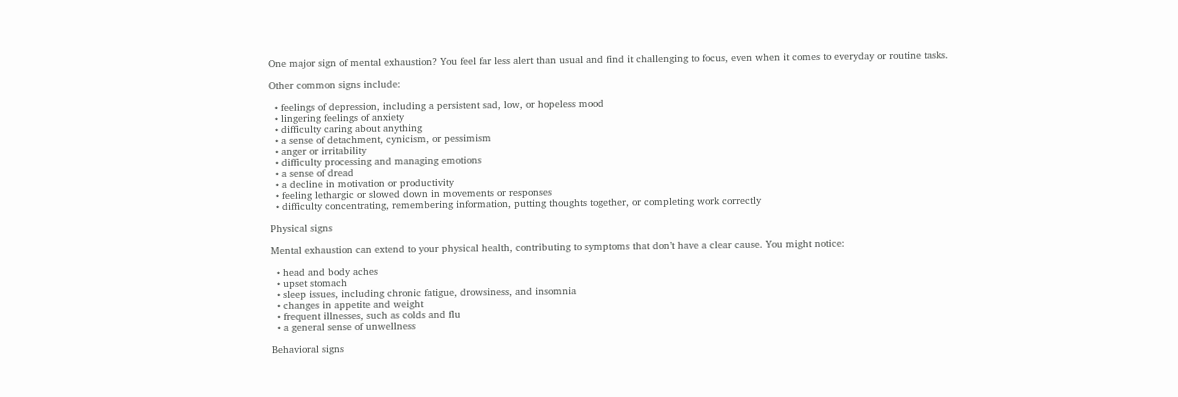One major sign of mental exhaustion? You feel far less alert than usual and find it challenging to focus, even when it comes to everyday or routine tasks.

Other common signs include:

  • feelings of depression, including a persistent sad, low, or hopeless mood
  • lingering feelings of anxiety
  • difficulty caring about anything
  • a sense of detachment, cynicism, or pessimism
  • anger or irritability
  • difficulty processing and managing emotions
  • a sense of dread
  • a decline in motivation or productivity
  • feeling lethargic or slowed down in movements or responses
  • difficulty concentrating, remembering information, putting thoughts together, or completing work correctly

Physical signs

Mental exhaustion can extend to your physical health, contributing to symptoms that don’t have a clear cause. You might notice:

  • head and body aches
  • upset stomach
  • sleep issues, including chronic fatigue, drowsiness, and insomnia
  • changes in appetite and weight
  • frequent illnesses, such as colds and flu
  • a general sense of unwellness

Behavioral signs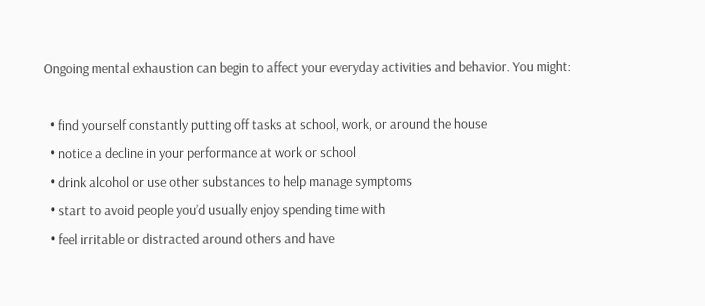Ongoing mental exhaustion can begin to affect your everyday activities and behavior. You might:

  • find yourself constantly putting off tasks at school, work, or around the house
  • notice a decline in your performance at work or school
  • drink alcohol or use other substances to help manage symptoms
  • start to avoid people you’d usually enjoy spending time with
  • feel irritable or distracted around others and have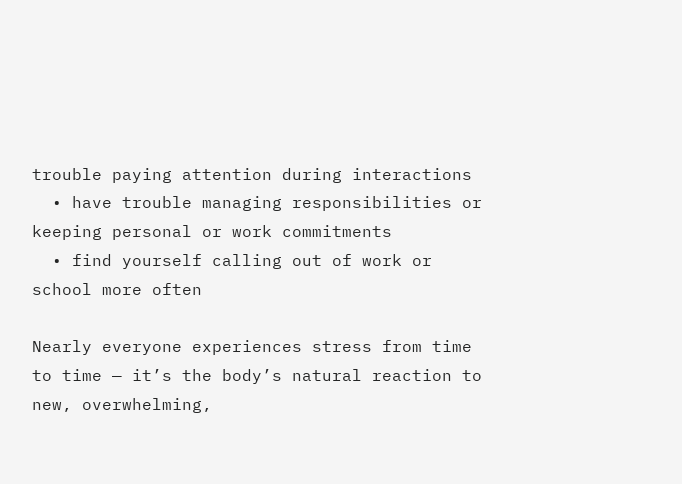trouble paying attention during interactions
  • have trouble managing responsibilities or keeping personal or work commitments
  • find yourself calling out of work or school more often

Nearly everyone experiences stress from time to time — it’s the body’s natural reaction to new, overwhelming,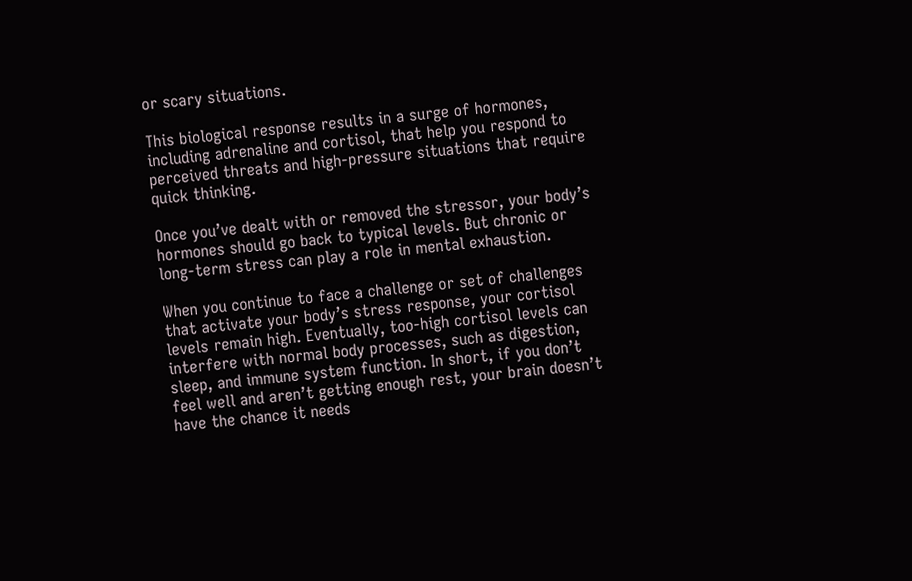or scary situations.

This biological response results in a surge of hormones, including adrenaline and cortisol, that help you respond to perceived threats and high-pressure situations that require quick thinking.

Once you’ve dealt with or removed the stressor, your body’s hormones should go back to typical levels. But chronic or long-term stress can play a role in mental exhaustion.

When you continue to face a challenge or set of challenges that activate your body’s stress response, your cortisol levels remain high. Eventually, too-high cortisol levels can interfere with normal body processes, such as digestion, sleep, and immune system function. In short, if you don’t feel well and aren’t getting enough rest, your brain doesn’t have the chance it needs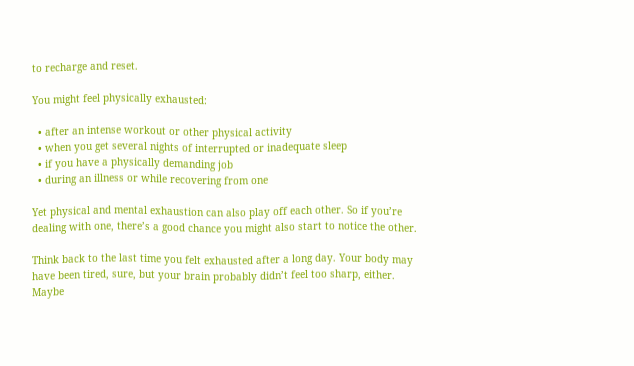to recharge and reset.

You might feel physically exhausted:

  • after an intense workout or other physical activity
  • when you get several nights of interrupted or inadequate sleep
  • if you have a physically demanding job
  • during an illness or while recovering from one

Yet physical and mental exhaustion can also play off each other. So if you’re dealing with one, there’s a good chance you might also start to notice the other.

Think back to the last time you felt exhausted after a long day. Your body may have been tired, sure, but your brain probably didn’t feel too sharp, either. Maybe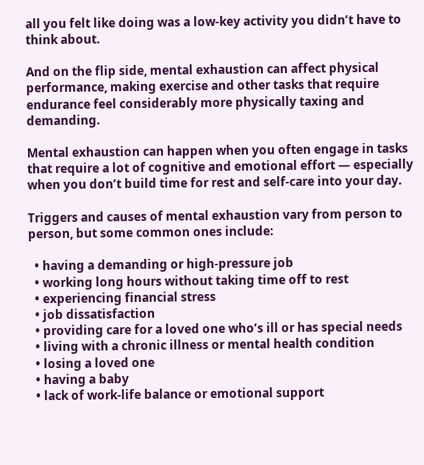all you felt like doing was a low-key activity you didn’t have to think about.

And on the flip side, mental exhaustion can affect physical performance, making exercise and other tasks that require endurance feel considerably more physically taxing and demanding.

Mental exhaustion can happen when you often engage in tasks that require a lot of cognitive and emotional effort — especially when you don’t build time for rest and self-care into your day.

Triggers and causes of mental exhaustion vary from person to person, but some common ones include:

  • having a demanding or high-pressure job
  • working long hours without taking time off to rest
  • experiencing financial stress
  • job dissatisfaction
  • providing care for a loved one who’s ill or has special needs
  • living with a chronic illness or mental health condition
  • losing a loved one
  • having a baby
  • lack of work-life balance or emotional support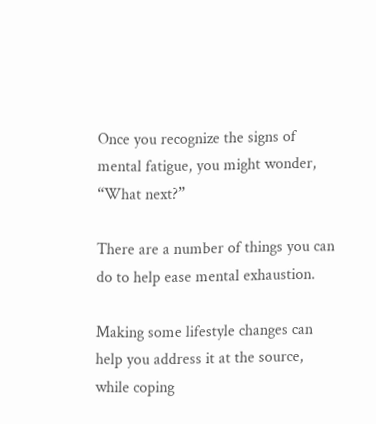Once you recognize the signs of mental fatigue, you might wonder, “What next?”

There are a number of things you can do to help ease mental exhaustion.

Making some lifestyle changes can help you address it at the source, while coping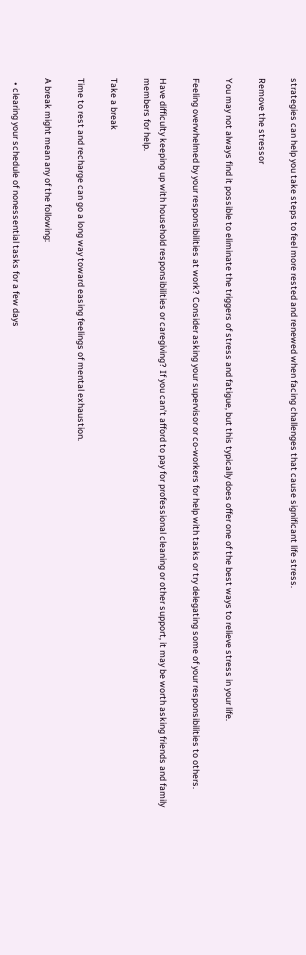strategies can help you take steps to feel more rested and renewed when facing challenges that cause significant life stress.

Remove the stressor

You may not always find it possible to eliminate the triggers of stress and fatigue, but this typically does offer one of the best ways to relieve stress in your life.

Feeling overwhelmed by your responsibilities at work? Consider asking your supervisor or co-workers for help with tasks or try delegating some of your responsibilities to others.

Have difficulty keeping up with household responsibilities or caregiving? If you can’t afford to pay for professional cleaning or other support, it may be worth asking friends and family members for help.

Take a break

Time to rest and recharge can go a long way toward easing feelings of mental exhaustion.

A break might mean any of the following:

  • clearing your schedule of nonessential tasks for a few days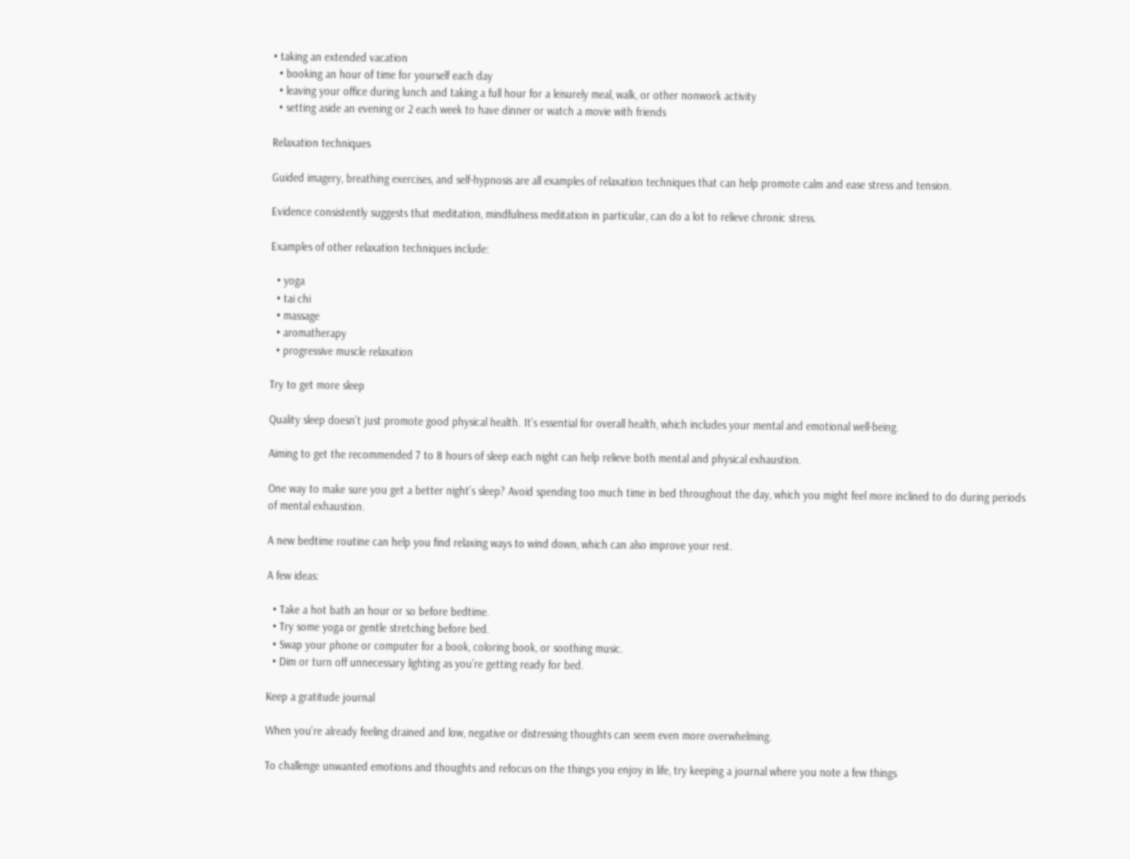• taking an extended vacation
  • booking an hour of time for yourself each day
  • leaving your office during lunch and taking a full hour for a leisurely meal, walk, or other nonwork activity
  • setting aside an evening or 2 each week to have dinner or watch a movie with friends

Relaxation techniques

Guided imagery, breathing exercises, and self-hypnosis are all examples of relaxation techniques that can help promote calm and ease stress and tension.

Evidence consistently suggests that meditation, mindfulness meditation in particular, can do a lot to relieve chronic stress.

Examples of other relaxation techniques include:

  • yoga
  • tai chi
  • massage
  • aromatherapy
  • progressive muscle relaxation

Try to get more sleep

Quality sleep doesn’t just promote good physical health. It’s essential for overall health, which includes your mental and emotional well-being.

Aiming to get the recommended 7 to 8 hours of sleep each night can help relieve both mental and physical exhaustion.

One way to make sure you get a better night’s sleep? Avoid spending too much time in bed throughout the day, which you might feel more inclined to do during periods of mental exhaustion.

A new bedtime routine can help you find relaxing ways to wind down, which can also improve your rest.

A few ideas:

  • Take a hot bath an hour or so before bedtime.
  • Try some yoga or gentle stretching before bed.
  • Swap your phone or computer for a book, coloring book, or soothing music.
  • Dim or turn off unnecessary lighting as you’re getting ready for bed.

Keep a gratitude journal

When you’re already feeling drained and low, negative or distressing thoughts can seem even more overwhelming.

To challenge unwanted emotions and thoughts and refocus on the things you enjoy in life, try keeping a journal where you note a few things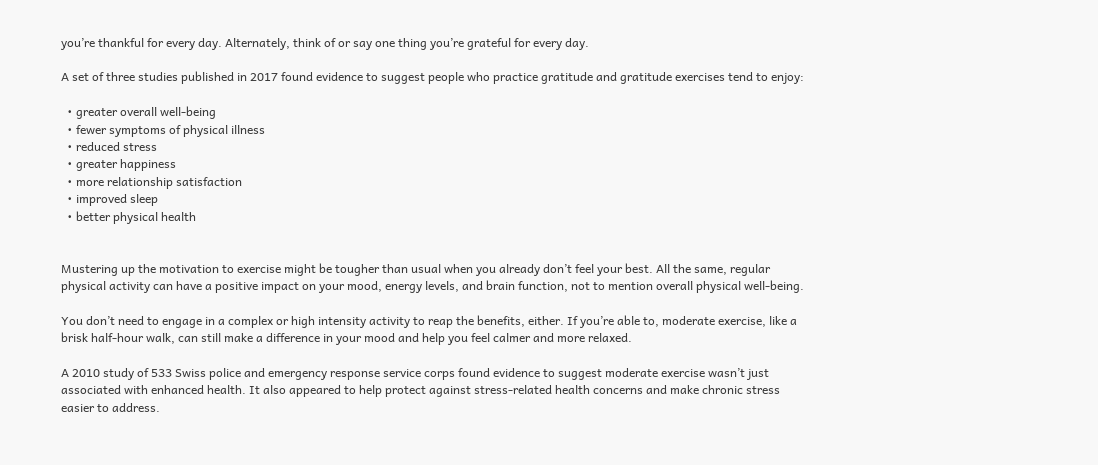you’re thankful for every day. Alternately, think of or say one thing you’re grateful for every day.

A set of three studies published in 2017 found evidence to suggest people who practice gratitude and gratitude exercises tend to enjoy:

  • greater overall well-being
  • fewer symptoms of physical illness
  • reduced stress
  • greater happiness
  • more relationship satisfaction
  • improved sleep
  • better physical health


Mustering up the motivation to exercise might be tougher than usual when you already don’t feel your best. All the same, regular physical activity can have a positive impact on your mood, energy levels, and brain function, not to mention overall physical well-being.

You don’t need to engage in a complex or high intensity activity to reap the benefits, either. If you’re able to, moderate exercise, like a brisk half-hour walk, can still make a difference in your mood and help you feel calmer and more relaxed.

A 2010 study of 533 Swiss police and emergency response service corps found evidence to suggest moderate exercise wasn’t just associated with enhanced health. It also appeared to help protect against stress-related health concerns and make chronic stress easier to address.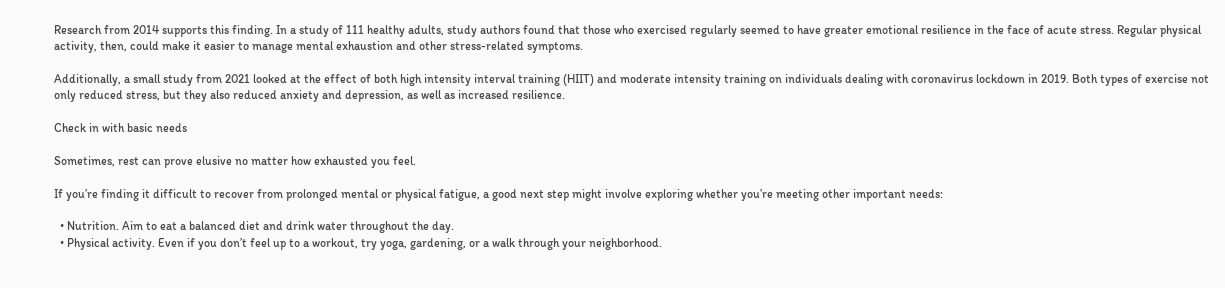Research from 2014 supports this finding. In a study of 111 healthy adults, study authors found that those who exercised regularly seemed to have greater emotional resilience in the face of acute stress. Regular physical activity, then, could make it easier to manage mental exhaustion and other stress-related symptoms.

Additionally, a small study from 2021 looked at the effect of both high intensity interval training (HIIT) and moderate intensity training on individuals dealing with coronavirus lockdown in 2019. Both types of exercise not only reduced stress, but they also reduced anxiety and depression, as well as increased resilience.

Check in with basic needs

Sometimes, rest can prove elusive no matter how exhausted you feel.

If you’re finding it difficult to recover from prolonged mental or physical fatigue, a good next step might involve exploring whether you’re meeting other important needs:

  • Nutrition. Aim to eat a balanced diet and drink water throughout the day.
  • Physical activity. Even if you don’t feel up to a workout, try yoga, gardening, or a walk through your neighborhood.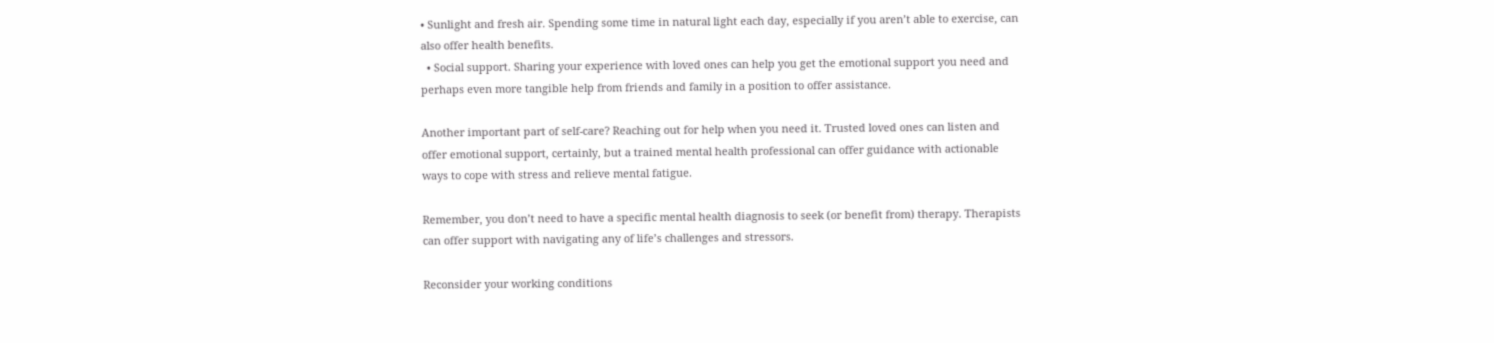• Sunlight and fresh air. Spending some time in natural light each day, especially if you aren’t able to exercise, can also offer health benefits.
  • Social support. Sharing your experience with loved ones can help you get the emotional support you need and perhaps even more tangible help from friends and family in a position to offer assistance.

Another important part of self-care? Reaching out for help when you need it. Trusted loved ones can listen and offer emotional support, certainly, but a trained mental health professional can offer guidance with actionable ways to cope with stress and relieve mental fatigue.

Remember, you don’t need to have a specific mental health diagnosis to seek (or benefit from) therapy. Therapists can offer support with navigating any of life’s challenges and stressors.

Reconsider your working conditions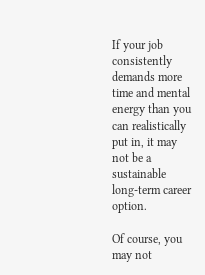If your job consistently demands more time and mental energy than you can realistically put in, it may not be a sustainable long-term career option.

Of course, you may not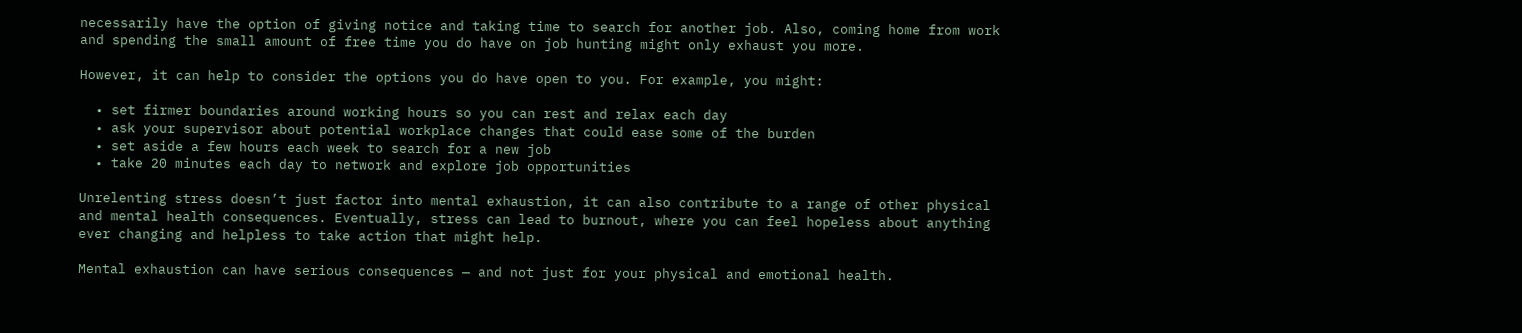necessarily have the option of giving notice and taking time to search for another job. Also, coming home from work and spending the small amount of free time you do have on job hunting might only exhaust you more.

However, it can help to consider the options you do have open to you. For example, you might:

  • set firmer boundaries around working hours so you can rest and relax each day
  • ask your supervisor about potential workplace changes that could ease some of the burden
  • set aside a few hours each week to search for a new job
  • take 20 minutes each day to network and explore job opportunities

Unrelenting stress doesn’t just factor into mental exhaustion, it can also contribute to a range of other physical and mental health consequences. Eventually, stress can lead to burnout, where you can feel hopeless about anything ever changing and helpless to take action that might help.

Mental exhaustion can have serious consequences — and not just for your physical and emotional health.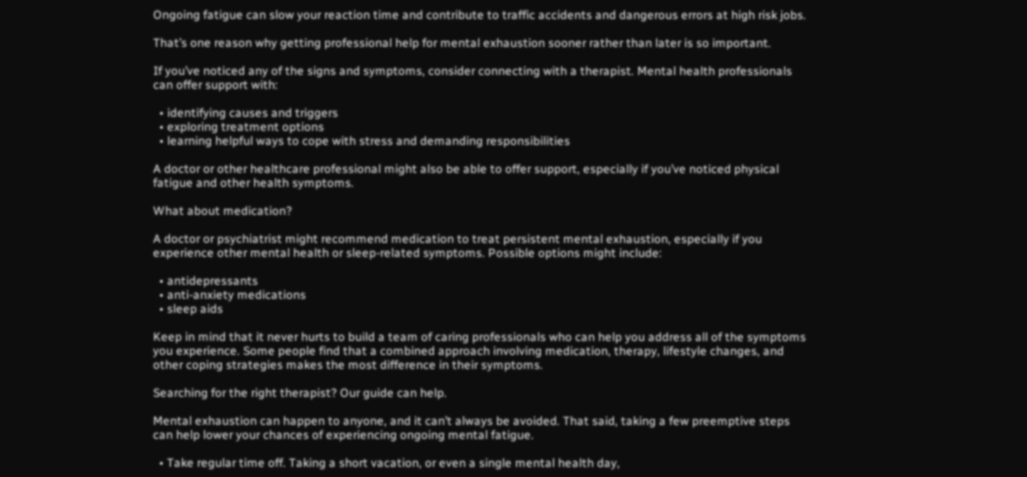Ongoing fatigue can slow your reaction time and contribute to traffic accidents and dangerous errors at high risk jobs.

That’s one reason why getting professional help for mental exhaustion sooner rather than later is so important.

If you’ve noticed any of the signs and symptoms, consider connecting with a therapist. Mental health professionals can offer support with:

  • identifying causes and triggers
  • exploring treatment options
  • learning helpful ways to cope with stress and demanding responsibilities

A doctor or other healthcare professional might also be able to offer support, especially if you’ve noticed physical fatigue and other health symptoms.

What about medication?

A doctor or psychiatrist might recommend medication to treat persistent mental exhaustion, especially if you experience other mental health or sleep-related symptoms. Possible options might include:

  • antidepressants
  • anti-anxiety medications
  • sleep aids

Keep in mind that it never hurts to build a team of caring professionals who can help you address all of the symptoms you experience. Some people find that a combined approach involving medication, therapy, lifestyle changes, and other coping strategies makes the most difference in their symptoms.

Searching for the right therapist? Our guide can help.

Mental exhaustion can happen to anyone, and it can’t always be avoided. That said, taking a few preemptive steps can help lower your chances of experiencing ongoing mental fatigue.

  • Take regular time off. Taking a short vacation, or even a single mental health day,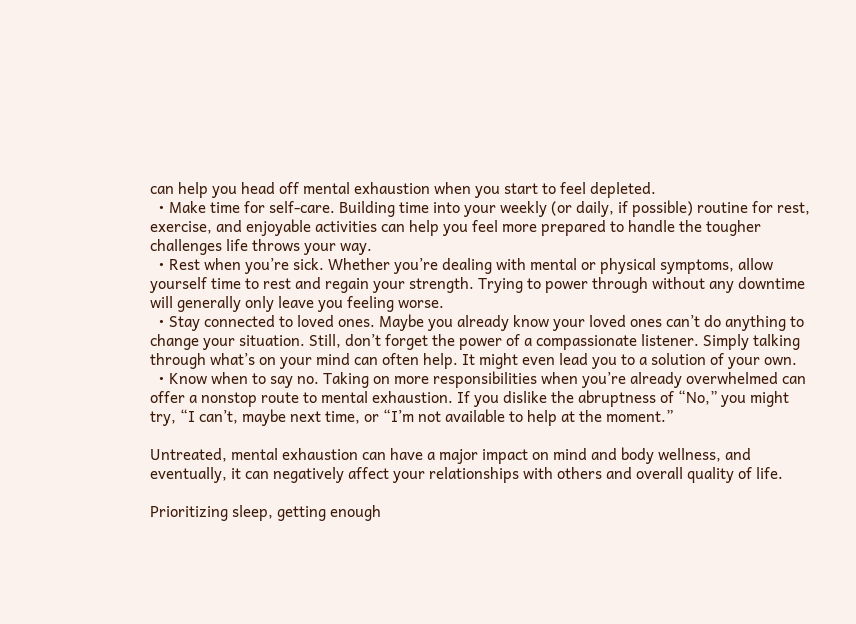can help you head off mental exhaustion when you start to feel depleted.
  • Make time for self-care. Building time into your weekly (or daily, if possible) routine for rest, exercise, and enjoyable activities can help you feel more prepared to handle the tougher challenges life throws your way.
  • Rest when you’re sick. Whether you’re dealing with mental or physical symptoms, allow yourself time to rest and regain your strength. Trying to power through without any downtime will generally only leave you feeling worse.
  • Stay connected to loved ones. Maybe you already know your loved ones can’t do anything to change your situation. Still, don’t forget the power of a compassionate listener. Simply talking through what’s on your mind can often help. It might even lead you to a solution of your own.
  • Know when to say no. Taking on more responsibilities when you’re already overwhelmed can offer a nonstop route to mental exhaustion. If you dislike the abruptness of “No,” you might try, “I can’t, maybe next time, or “I’m not available to help at the moment.”

Untreated, mental exhaustion can have a major impact on mind and body wellness, and eventually, it can negatively affect your relationships with others and overall quality of life.

Prioritizing sleep, getting enough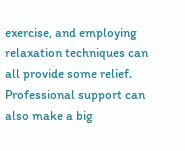exercise, and employing relaxation techniques can all provide some relief. Professional support can also make a big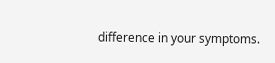difference in your symptoms.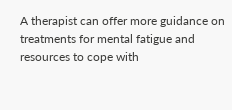A therapist can offer more guidance on treatments for mental fatigue and resources to cope with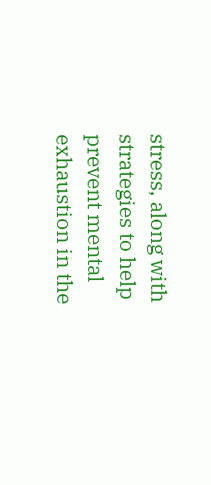stress, along with strategies to help prevent mental exhaustion in the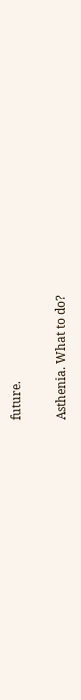future.

Asthenia. What to do?